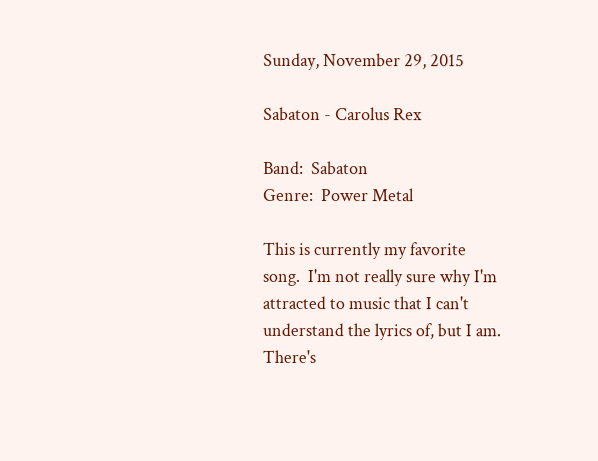Sunday, November 29, 2015

Sabaton - Carolus Rex

Band:  Sabaton
Genre:  Power Metal

This is currently my favorite song.  I'm not really sure why I'm attracted to music that I can't understand the lyrics of, but I am.  There's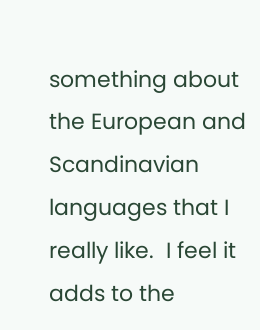something about the European and Scandinavian languages that I really like.  I feel it adds to the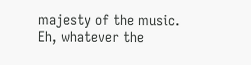majesty of the music.  Eh, whatever the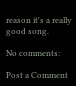reason it's a really good song.

No comments:

Post a Comment